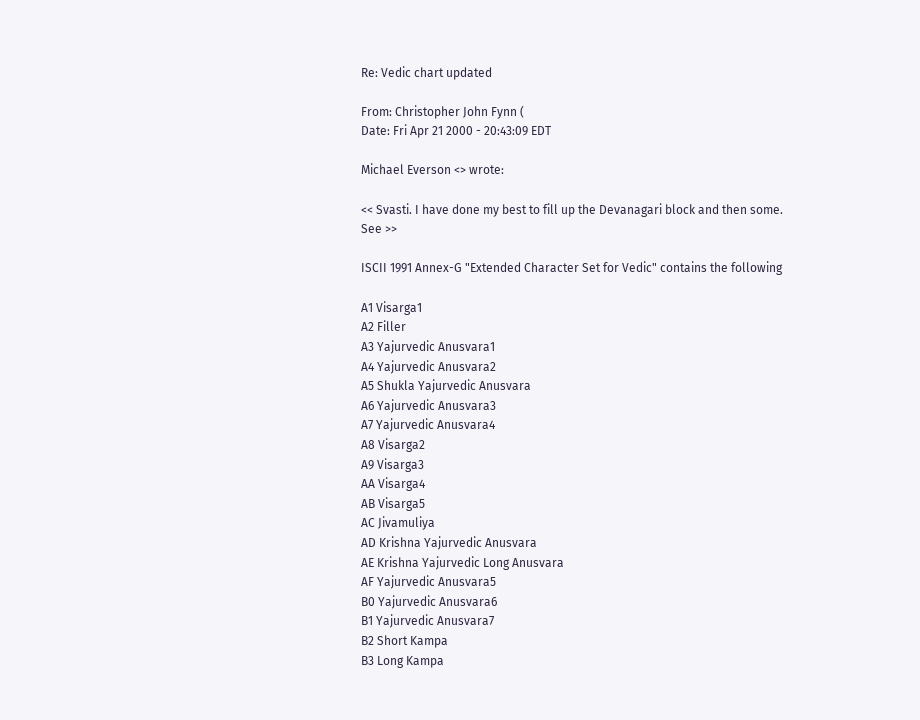Re: Vedic chart updated

From: Christopher John Fynn (
Date: Fri Apr 21 2000 - 20:43:09 EDT

Michael Everson <> wrote:

<< Svasti. I have done my best to fill up the Devanagari block and then some.
See >>

ISCII 1991 Annex-G "Extended Character Set for Vedic" contains the following

A1 Visarga1
A2 Filler
A3 Yajurvedic Anusvara1
A4 Yajurvedic Anusvara2
A5 Shukla Yajurvedic Anusvara
A6 Yajurvedic Anusvara3
A7 Yajurvedic Anusvara4
A8 Visarga2
A9 Visarga3
AA Visarga4
AB Visarga5
AC Jivamuliya
AD Krishna Yajurvedic Anusvara
AE Krishna Yajurvedic Long Anusvara
AF Yajurvedic Anusvara5
B0 Yajurvedic Anusvara6
B1 Yajurvedic Anusvara7
B2 Short Kampa
B3 Long Kampa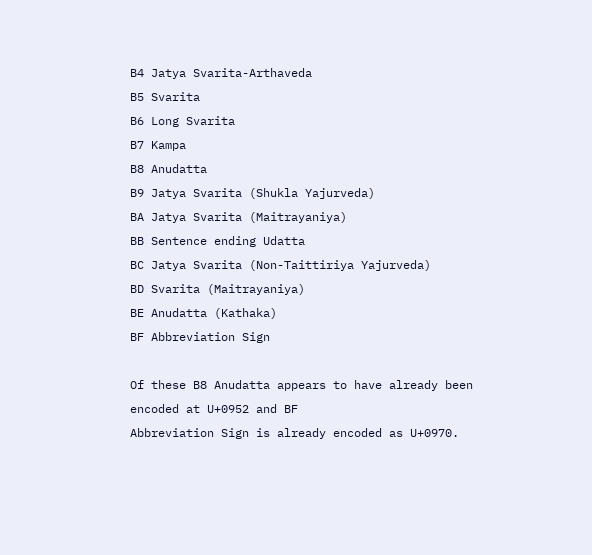B4 Jatya Svarita-Arthaveda
B5 Svarita
B6 Long Svarita
B7 Kampa
B8 Anudatta
B9 Jatya Svarita (Shukla Yajurveda)
BA Jatya Svarita (Maitrayaniya)
BB Sentence ending Udatta
BC Jatya Svarita (Non-Taittiriya Yajurveda)
BD Svarita (Maitrayaniya)
BE Anudatta (Kathaka)
BF Abbreviation Sign

Of these B8 Anudatta appears to have already been encoded at U+0952 and BF
Abbreviation Sign is already encoded as U+0970.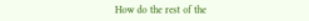How do the rest of the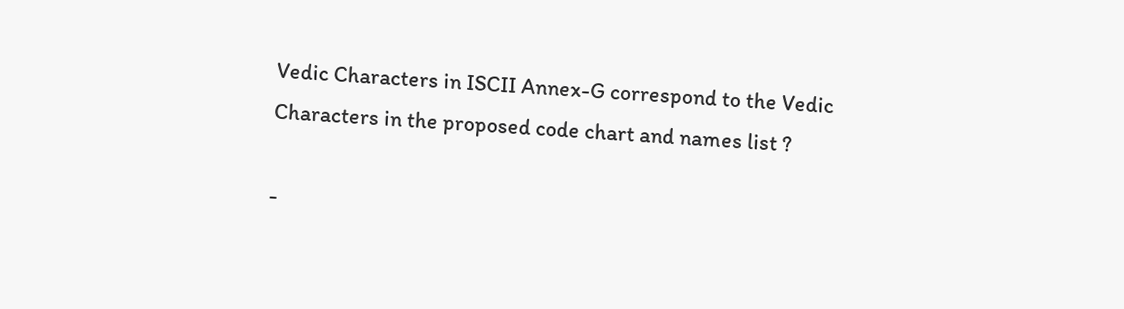Vedic Characters in ISCII Annex-G correspond to the Vedic
Characters in the proposed code chart and names list ?

-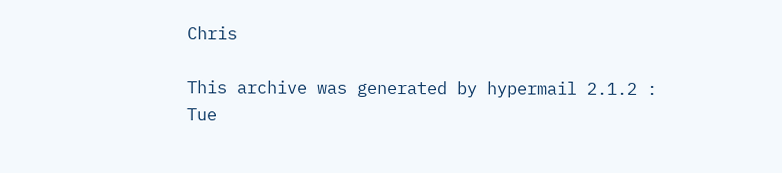Chris

This archive was generated by hypermail 2.1.2 : Tue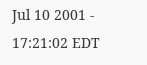Jul 10 2001 - 17:21:02 EDT